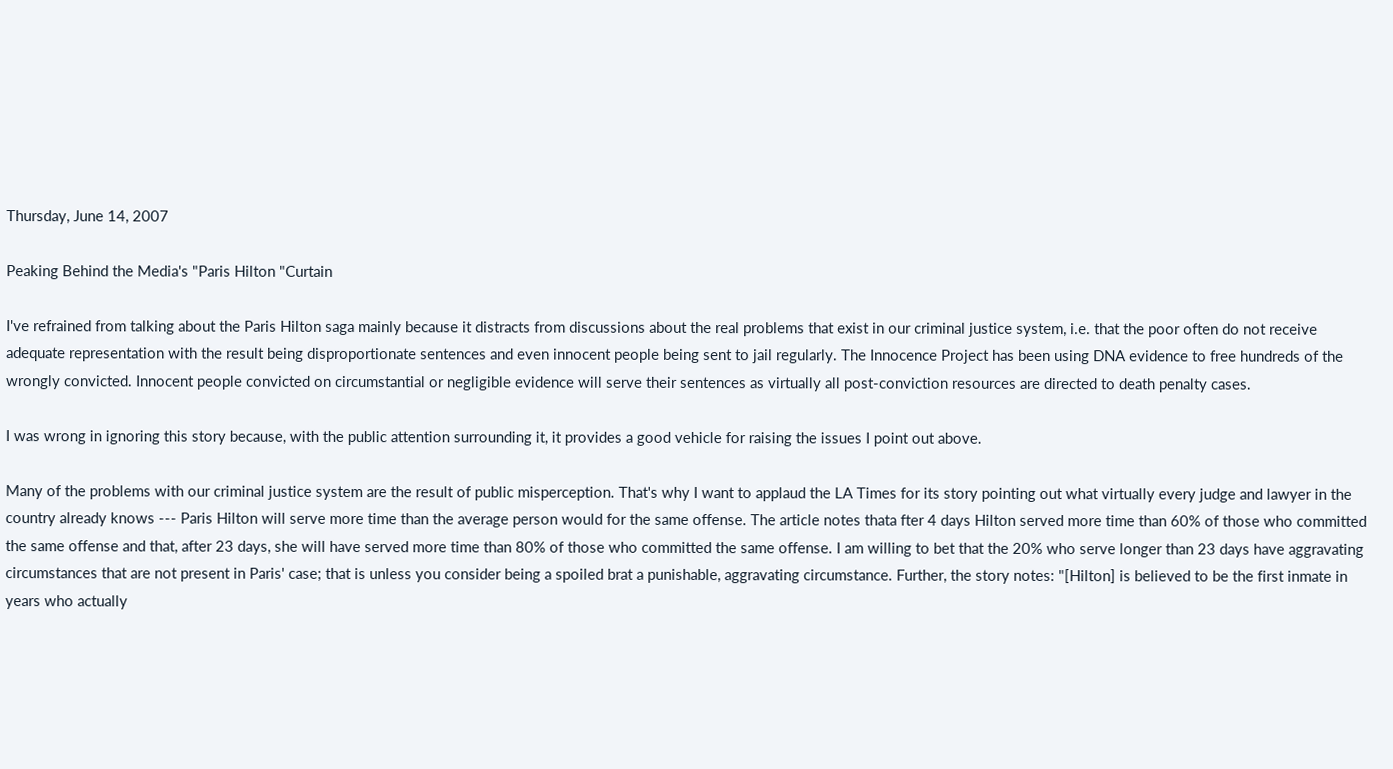Thursday, June 14, 2007

Peaking Behind the Media's "Paris Hilton "Curtain

I've refrained from talking about the Paris Hilton saga mainly because it distracts from discussions about the real problems that exist in our criminal justice system, i.e. that the poor often do not receive adequate representation with the result being disproportionate sentences and even innocent people being sent to jail regularly. The Innocence Project has been using DNA evidence to free hundreds of the wrongly convicted. Innocent people convicted on circumstantial or negligible evidence will serve their sentences as virtually all post-conviction resources are directed to death penalty cases.

I was wrong in ignoring this story because, with the public attention surrounding it, it provides a good vehicle for raising the issues I point out above.

Many of the problems with our criminal justice system are the result of public misperception. That's why I want to applaud the LA Times for its story pointing out what virtually every judge and lawyer in the country already knows --- Paris Hilton will serve more time than the average person would for the same offense. The article notes thata fter 4 days Hilton served more time than 60% of those who committed the same offense and that, after 23 days, she will have served more time than 80% of those who committed the same offense. I am willing to bet that the 20% who serve longer than 23 days have aggravating circumstances that are not present in Paris' case; that is unless you consider being a spoiled brat a punishable, aggravating circumstance. Further, the story notes: "[Hilton] is believed to be the first inmate in years who actually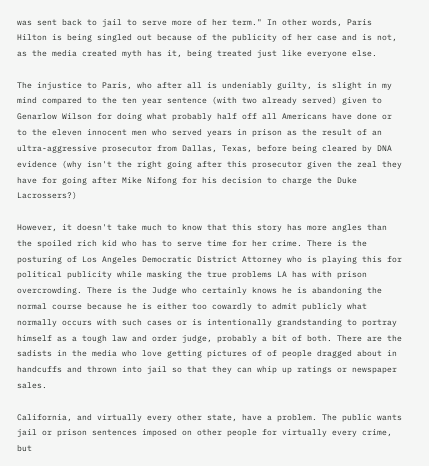was sent back to jail to serve more of her term." In other words, Paris Hilton is being singled out because of the publicity of her case and is not, as the media created myth has it, being treated just like everyone else.

The injustice to Paris, who after all is undeniably guilty, is slight in my mind compared to the ten year sentence (with two already served) given to Genarlow Wilson for doing what probably half off all Americans have done or to the eleven innocent men who served years in prison as the result of an ultra-aggressive prosecutor from Dallas, Texas, before being cleared by DNA evidence (why isn't the right going after this prosecutor given the zeal they have for going after Mike Nifong for his decision to charge the Duke Lacrossers?)

However, it doesn't take much to know that this story has more angles than the spoiled rich kid who has to serve time for her crime. There is the posturing of Los Angeles Democratic District Attorney who is playing this for political publicity while masking the true problems LA has with prison overcrowding. There is the Judge who certainly knows he is abandoning the normal course because he is either too cowardly to admit publicly what normally occurs with such cases or is intentionally grandstanding to portray himself as a tough law and order judge, probably a bit of both. There are the sadists in the media who love getting pictures of of people dragged about in handcuffs and thrown into jail so that they can whip up ratings or newspaper sales.

California, and virtually every other state, have a problem. The public wants jail or prison sentences imposed on other people for virtually every crime, but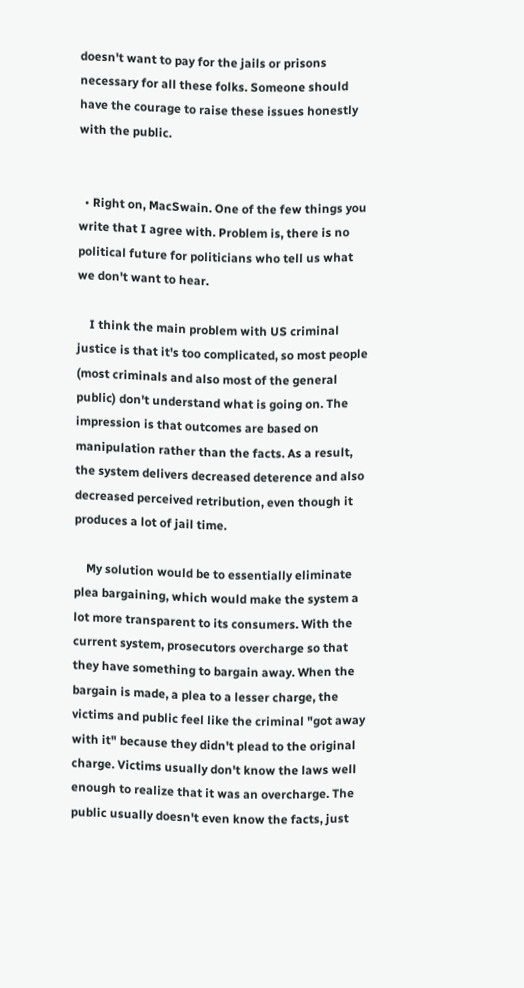doesn't want to pay for the jails or prisons necessary for all these folks. Someone should have the courage to raise these issues honestly with the public.


  • Right on, MacSwain. One of the few things you write that I agree with. Problem is, there is no political future for politicians who tell us what we don't want to hear.

    I think the main problem with US criminal justice is that it's too complicated, so most people (most criminals and also most of the general public) don't understand what is going on. The impression is that outcomes are based on manipulation rather than the facts. As a result, the system delivers decreased deterence and also decreased perceived retribution, even though it produces a lot of jail time.

    My solution would be to essentially eliminate plea bargaining, which would make the system a lot more transparent to its consumers. With the current system, prosecutors overcharge so that they have something to bargain away. When the bargain is made, a plea to a lesser charge, the victims and public feel like the criminal "got away with it" because they didn't plead to the original charge. Victims usually don't know the laws well enough to realize that it was an overcharge. The public usually doesn't even know the facts, just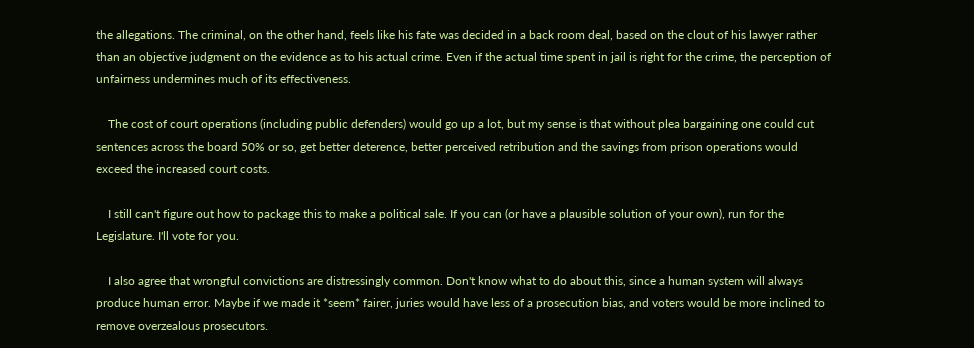the allegations. The criminal, on the other hand, feels like his fate was decided in a back room deal, based on the clout of his lawyer rather than an objective judgment on the evidence as to his actual crime. Even if the actual time spent in jail is right for the crime, the perception of unfairness undermines much of its effectiveness.

    The cost of court operations (including public defenders) would go up a lot, but my sense is that without plea bargaining one could cut sentences across the board 50% or so, get better deterence, better perceived retribution and the savings from prison operations would exceed the increased court costs.

    I still can't figure out how to package this to make a political sale. If you can (or have a plausible solution of your own), run for the Legislature. I'll vote for you.

    I also agree that wrongful convictions are distressingly common. Don't know what to do about this, since a human system will always produce human error. Maybe if we made it *seem* fairer, juries would have less of a prosecution bias, and voters would be more inclined to remove overzealous prosecutors.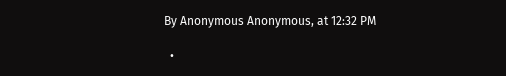By Anonymous Anonymous, at 12:32 PM

  •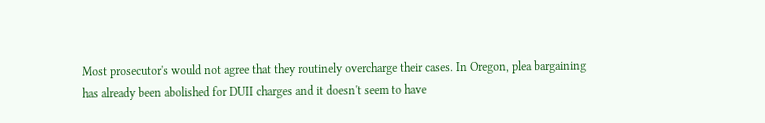Most prosecutor's would not agree that they routinely overcharge their cases. In Oregon, plea bargaining has already been abolished for DUII charges and it doesn't seem to have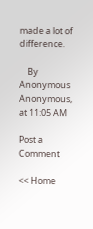made a lot of difference.

    By Anonymous Anonymous, at 11:05 AM

Post a Comment

<< Home